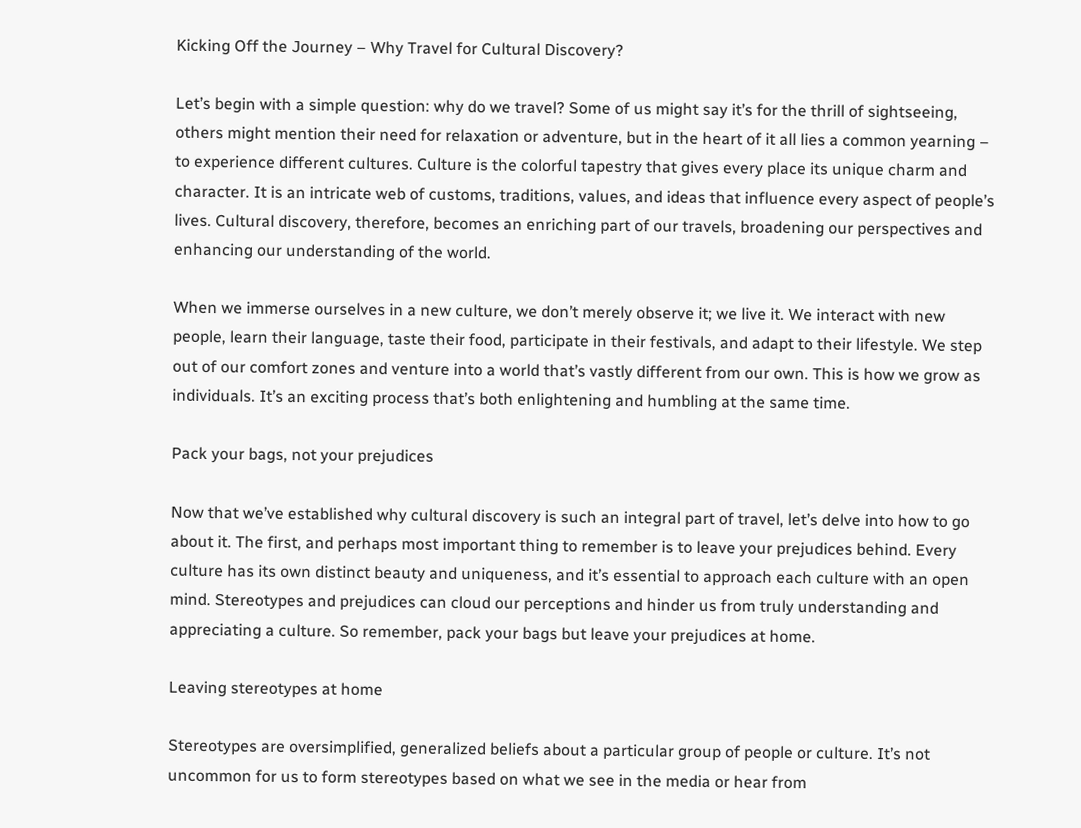Kicking Off the Journey – Why Travel for Cultural Discovery?

Let’s begin with a simple question: why do we travel? Some of us might say it’s for the thrill of sightseeing, others might mention their need for relaxation or adventure, but in the heart of it all lies a common yearning – to experience different cultures. Culture is the colorful tapestry that gives every place its unique charm and character. It is an intricate web of customs, traditions, values, and ideas that influence every aspect of people’s lives. Cultural discovery, therefore, becomes an enriching part of our travels, broadening our perspectives and enhancing our understanding of the world.

When we immerse ourselves in a new culture, we don’t merely observe it; we live it. We interact with new people, learn their language, taste their food, participate in their festivals, and adapt to their lifestyle. We step out of our comfort zones and venture into a world that’s vastly different from our own. This is how we grow as individuals. It’s an exciting process that’s both enlightening and humbling at the same time.

Pack your bags, not your prejudices

Now that we’ve established why cultural discovery is such an integral part of travel, let’s delve into how to go about it. The first, and perhaps most important thing to remember is to leave your prejudices behind. Every culture has its own distinct beauty and uniqueness, and it’s essential to approach each culture with an open mind. Stereotypes and prejudices can cloud our perceptions and hinder us from truly understanding and appreciating a culture. So remember, pack your bags but leave your prejudices at home.

Leaving stereotypes at home

Stereotypes are oversimplified, generalized beliefs about a particular group of people or culture. It’s not uncommon for us to form stereotypes based on what we see in the media or hear from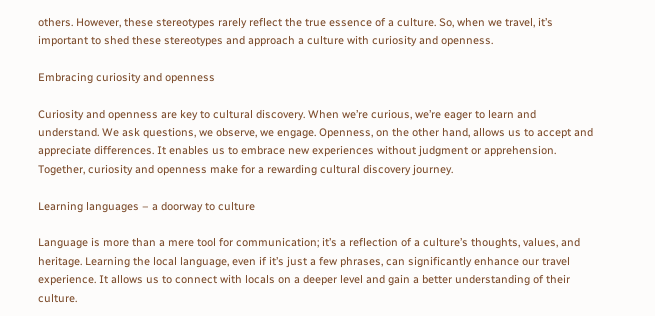others. However, these stereotypes rarely reflect the true essence of a culture. So, when we travel, it’s important to shed these stereotypes and approach a culture with curiosity and openness.

Embracing curiosity and openness

Curiosity and openness are key to cultural discovery. When we’re curious, we’re eager to learn and understand. We ask questions, we observe, we engage. Openness, on the other hand, allows us to accept and appreciate differences. It enables us to embrace new experiences without judgment or apprehension. Together, curiosity and openness make for a rewarding cultural discovery journey.

Learning languages – a doorway to culture

Language is more than a mere tool for communication; it’s a reflection of a culture’s thoughts, values, and heritage. Learning the local language, even if it’s just a few phrases, can significantly enhance our travel experience. It allows us to connect with locals on a deeper level and gain a better understanding of their culture.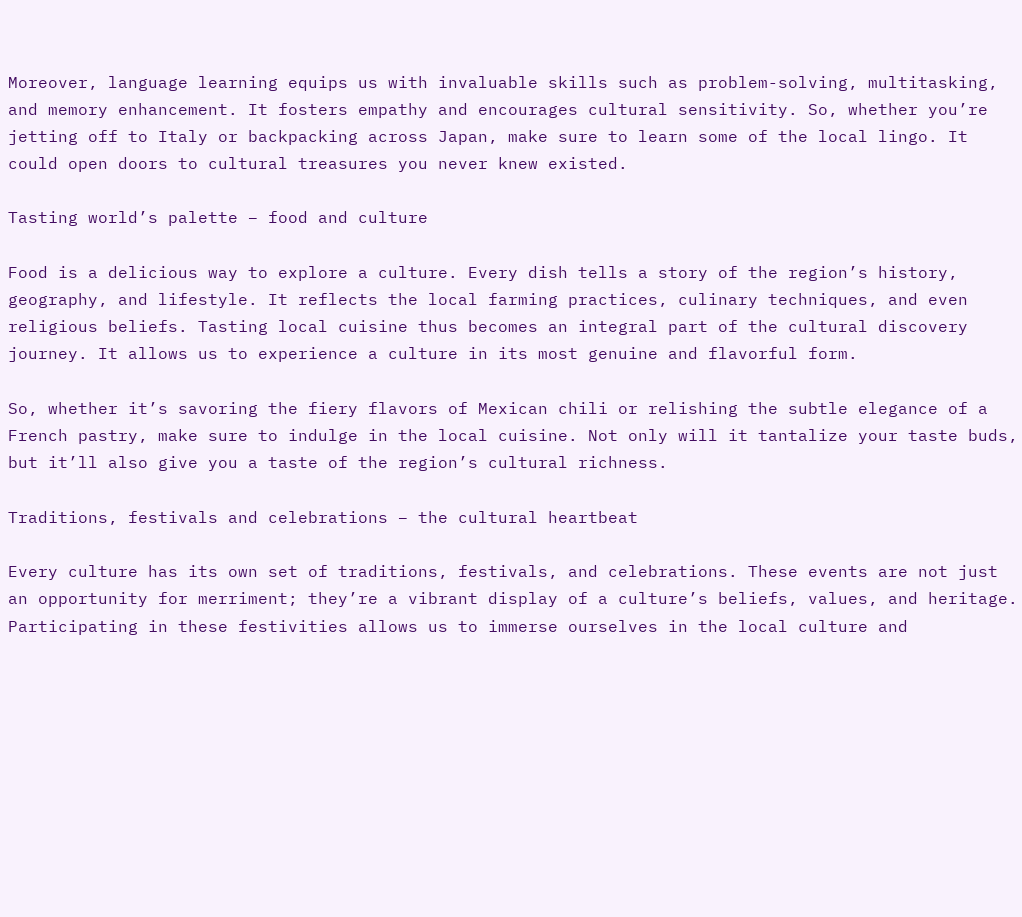Moreover, language learning equips us with invaluable skills such as problem-solving, multitasking, and memory enhancement. It fosters empathy and encourages cultural sensitivity. So, whether you’re jetting off to Italy or backpacking across Japan, make sure to learn some of the local lingo. It could open doors to cultural treasures you never knew existed.

Tasting world’s palette – food and culture

Food is a delicious way to explore a culture. Every dish tells a story of the region’s history, geography, and lifestyle. It reflects the local farming practices, culinary techniques, and even religious beliefs. Tasting local cuisine thus becomes an integral part of the cultural discovery journey. It allows us to experience a culture in its most genuine and flavorful form.

So, whether it’s savoring the fiery flavors of Mexican chili or relishing the subtle elegance of a French pastry, make sure to indulge in the local cuisine. Not only will it tantalize your taste buds, but it’ll also give you a taste of the region’s cultural richness.

Traditions, festivals and celebrations – the cultural heartbeat

Every culture has its own set of traditions, festivals, and celebrations. These events are not just an opportunity for merriment; they’re a vibrant display of a culture’s beliefs, values, and heritage. Participating in these festivities allows us to immerse ourselves in the local culture and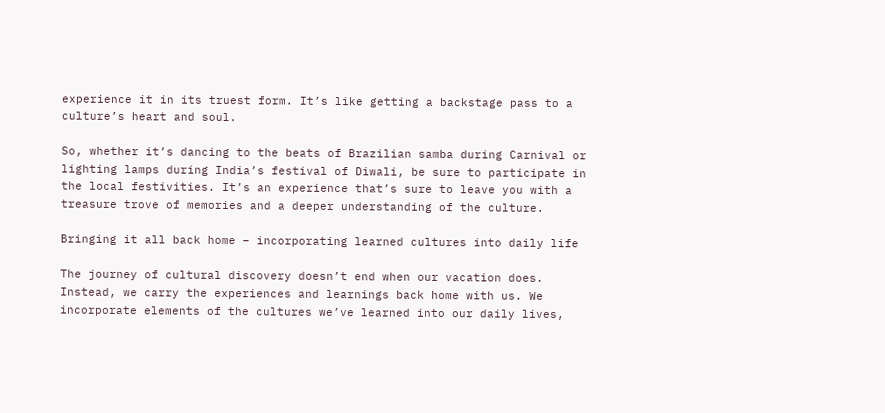experience it in its truest form. It’s like getting a backstage pass to a culture’s heart and soul.

So, whether it’s dancing to the beats of Brazilian samba during Carnival or lighting lamps during India’s festival of Diwali, be sure to participate in the local festivities. It’s an experience that’s sure to leave you with a treasure trove of memories and a deeper understanding of the culture.

Bringing it all back home – incorporating learned cultures into daily life

The journey of cultural discovery doesn’t end when our vacation does. Instead, we carry the experiences and learnings back home with us. We incorporate elements of the cultures we’ve learned into our daily lives,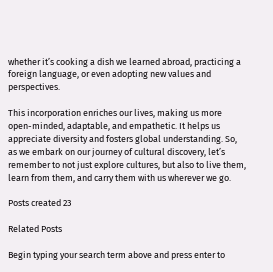whether it’s cooking a dish we learned abroad, practicing a foreign language, or even adopting new values and perspectives.

This incorporation enriches our lives, making us more open-minded, adaptable, and empathetic. It helps us appreciate diversity and fosters global understanding. So, as we embark on our journey of cultural discovery, let’s remember to not just explore cultures, but also to live them, learn from them, and carry them with us wherever we go.

Posts created 23

Related Posts

Begin typing your search term above and press enter to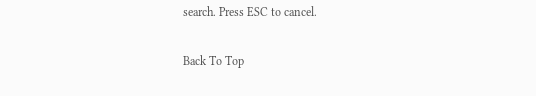search. Press ESC to cancel.

Back To Top